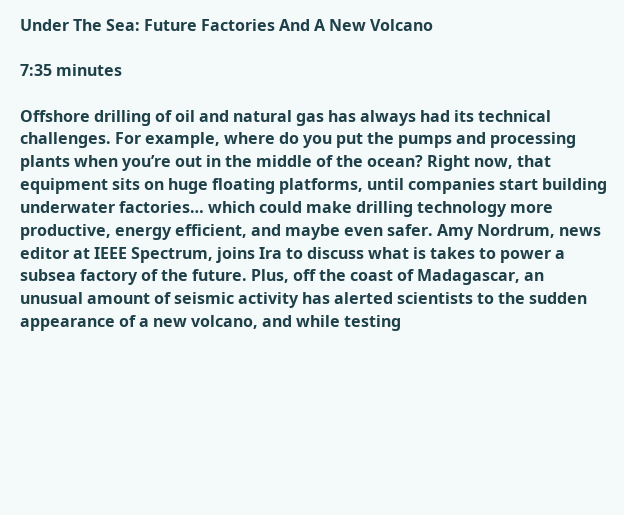Under The Sea: Future Factories And A New Volcano

7:35 minutes

Offshore drilling of oil and natural gas has always had its technical challenges. For example, where do you put the pumps and processing plants when you’re out in the middle of the ocean? Right now, that equipment sits on huge floating platforms, until companies start building underwater factories… which could make drilling technology more productive, energy efficient, and maybe even safer. Amy Nordrum, news editor at IEEE Spectrum, joins Ira to discuss what is takes to power a subsea factory of the future. Plus, off the coast of Madagascar, an unusual amount of seismic activity has alerted scientists to the sudden appearance of a new volcano, and while testing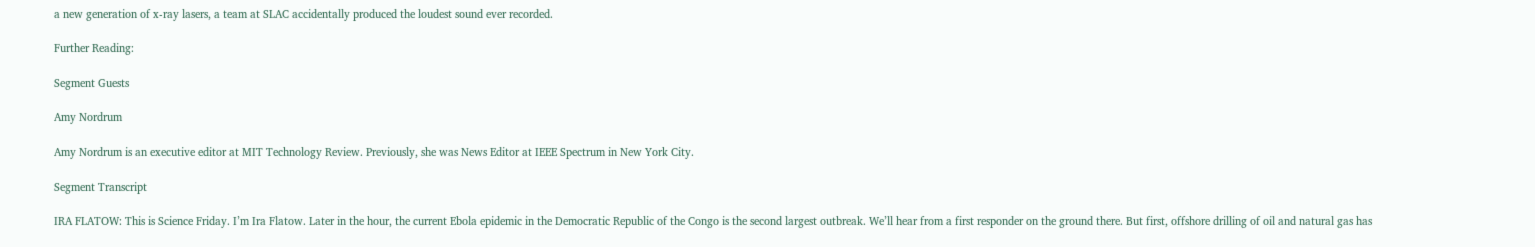a new generation of x-ray lasers, a team at SLAC accidentally produced the loudest sound ever recorded.

Further Reading:

Segment Guests

Amy Nordrum

Amy Nordrum is an executive editor at MIT Technology Review. Previously, she was News Editor at IEEE Spectrum in New York City.

Segment Transcript

IRA FLATOW: This is Science Friday. I’m Ira Flatow. Later in the hour, the current Ebola epidemic in the Democratic Republic of the Congo is the second largest outbreak. We’ll hear from a first responder on the ground there. But first, offshore drilling of oil and natural gas has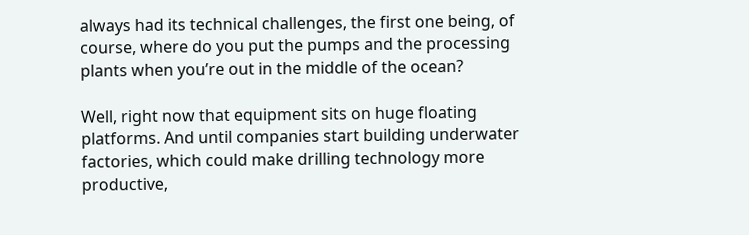always had its technical challenges, the first one being, of course, where do you put the pumps and the processing plants when you’re out in the middle of the ocean?

Well, right now that equipment sits on huge floating platforms. And until companies start building underwater factories, which could make drilling technology more productive,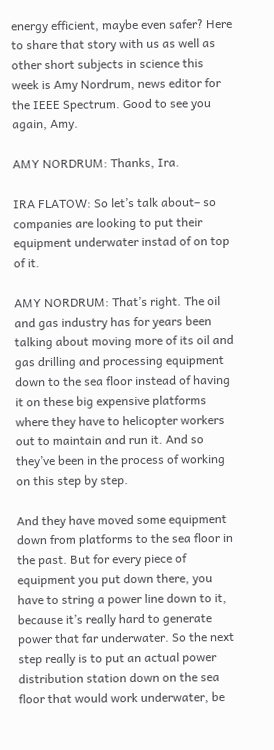energy efficient, maybe even safer? Here to share that story with us as well as other short subjects in science this week is Amy Nordrum, news editor for the IEEE Spectrum. Good to see you again, Amy.

AMY NORDRUM: Thanks, Ira.

IRA FLATOW: So let’s talk about– so companies are looking to put their equipment underwater instad of on top of it.

AMY NORDRUM: That’s right. The oil and gas industry has for years been talking about moving more of its oil and gas drilling and processing equipment down to the sea floor instead of having it on these big expensive platforms where they have to helicopter workers out to maintain and run it. And so they’ve been in the process of working on this step by step.

And they have moved some equipment down from platforms to the sea floor in the past. But for every piece of equipment you put down there, you have to string a power line down to it, because it’s really hard to generate power that far underwater. So the next step really is to put an actual power distribution station down on the sea floor that would work underwater, be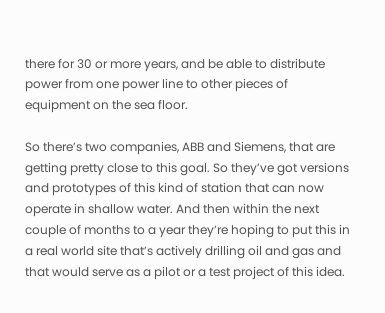there for 30 or more years, and be able to distribute power from one power line to other pieces of equipment on the sea floor.

So there’s two companies, ABB and Siemens, that are getting pretty close to this goal. So they’ve got versions and prototypes of this kind of station that can now operate in shallow water. And then within the next couple of months to a year they’re hoping to put this in a real world site that’s actively drilling oil and gas and that would serve as a pilot or a test project of this idea.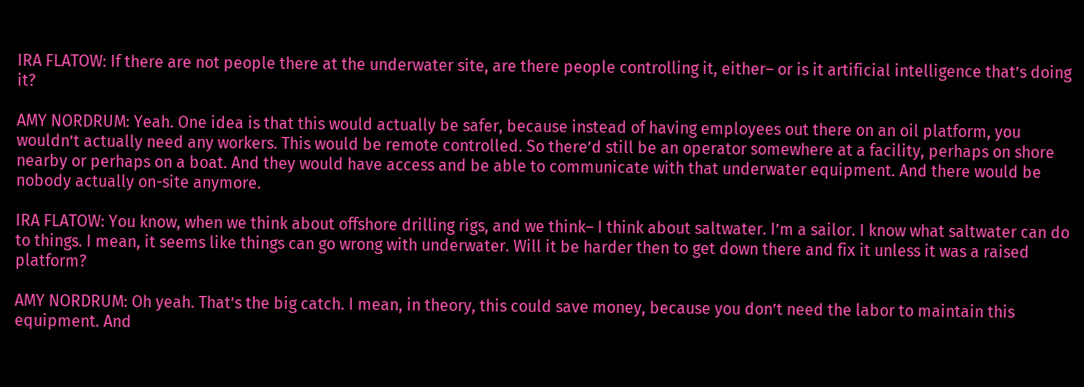IRA FLATOW: If there are not people there at the underwater site, are there people controlling it, either– or is it artificial intelligence that’s doing it?

AMY NORDRUM: Yeah. One idea is that this would actually be safer, because instead of having employees out there on an oil platform, you wouldn’t actually need any workers. This would be remote controlled. So there’d still be an operator somewhere at a facility, perhaps on shore nearby or perhaps on a boat. And they would have access and be able to communicate with that underwater equipment. And there would be nobody actually on-site anymore.

IRA FLATOW: You know, when we think about offshore drilling rigs, and we think– I think about saltwater. I’m a sailor. I know what saltwater can do to things. I mean, it seems like things can go wrong with underwater. Will it be harder then to get down there and fix it unless it was a raised platform?

AMY NORDRUM: Oh yeah. That’s the big catch. I mean, in theory, this could save money, because you don’t need the labor to maintain this equipment. And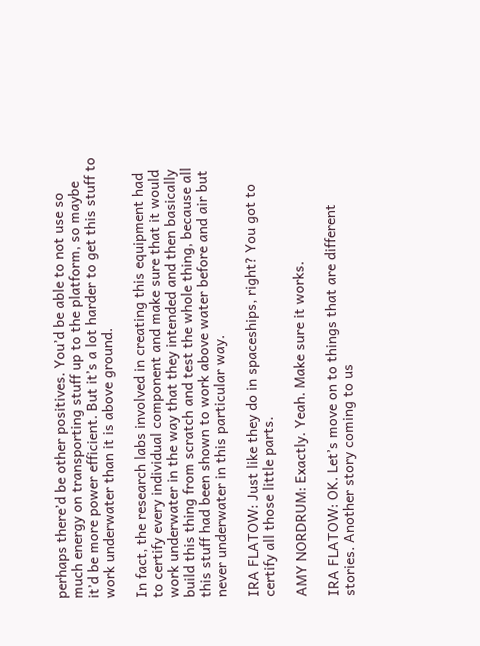perhaps there’d be other positives. You’d be able to not use so much energy on transporting stuff up to the platform, so maybe it’d be more power efficient. But it’s a lot harder to get this stuff to work underwater than it is above ground.

In fact, the research labs involved in creating this equipment had to certify every individual component and make sure that it would work underwater in the way that they intended and then basically build this thing from scratch and test the whole thing, because all this stuff had been shown to work above water before and air but never underwater in this particular way.

IRA FLATOW: Just like they do in spaceships, right? You got to certify all those little parts.

AMY NORDRUM: Exactly. Yeah. Make sure it works.

IRA FLATOW: OK. Let’s move on to things that are different stories. Another story coming to us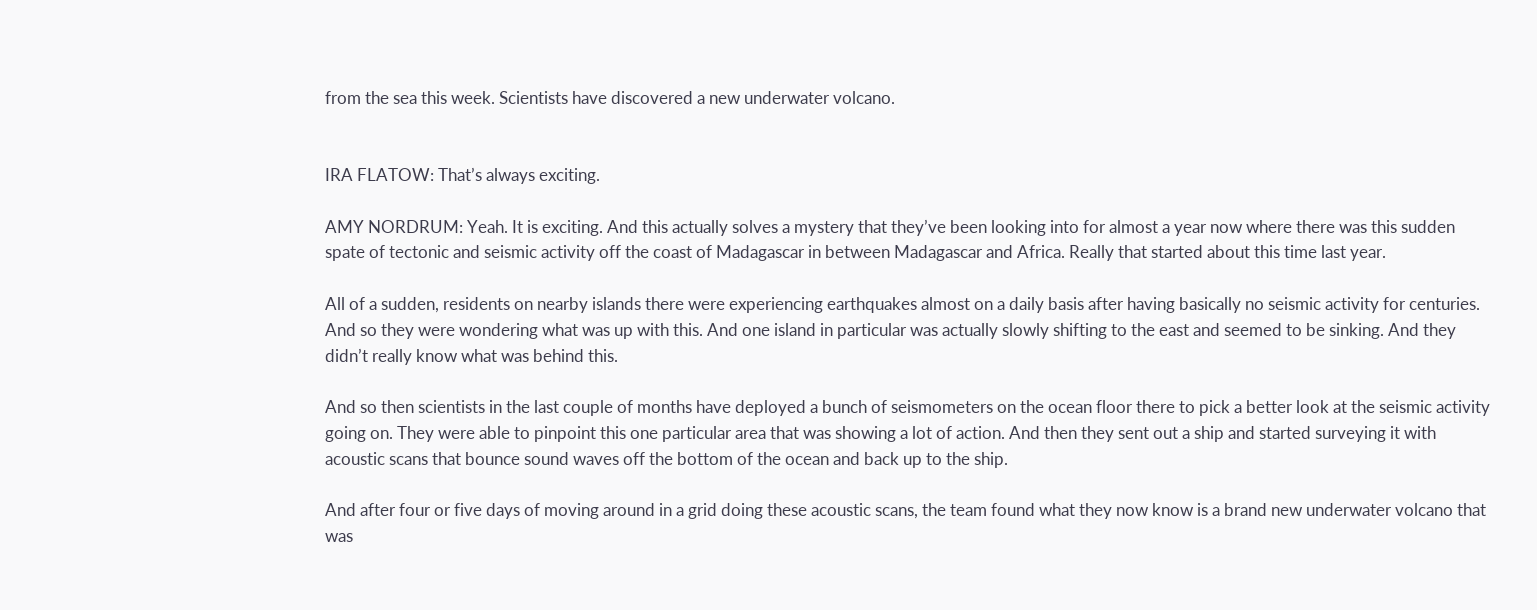from the sea this week. Scientists have discovered a new underwater volcano.


IRA FLATOW: That’s always exciting.

AMY NORDRUM: Yeah. It is exciting. And this actually solves a mystery that they’ve been looking into for almost a year now where there was this sudden spate of tectonic and seismic activity off the coast of Madagascar in between Madagascar and Africa. Really that started about this time last year.

All of a sudden, residents on nearby islands there were experiencing earthquakes almost on a daily basis after having basically no seismic activity for centuries. And so they were wondering what was up with this. And one island in particular was actually slowly shifting to the east and seemed to be sinking. And they didn’t really know what was behind this.

And so then scientists in the last couple of months have deployed a bunch of seismometers on the ocean floor there to pick a better look at the seismic activity going on. They were able to pinpoint this one particular area that was showing a lot of action. And then they sent out a ship and started surveying it with acoustic scans that bounce sound waves off the bottom of the ocean and back up to the ship.

And after four or five days of moving around in a grid doing these acoustic scans, the team found what they now know is a brand new underwater volcano that was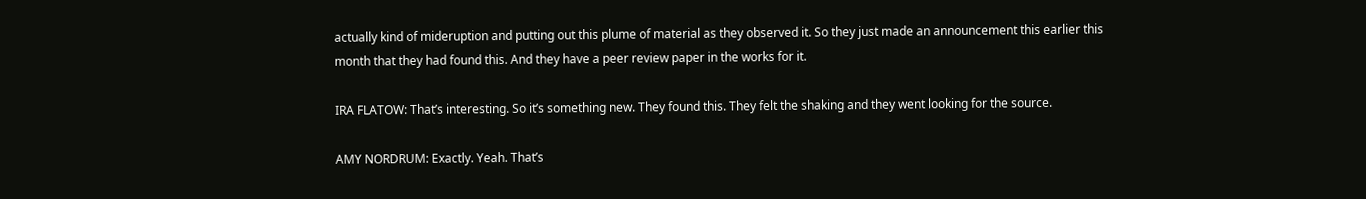actually kind of mideruption and putting out this plume of material as they observed it. So they just made an announcement this earlier this month that they had found this. And they have a peer review paper in the works for it.

IRA FLATOW: That’s interesting. So it’s something new. They found this. They felt the shaking and they went looking for the source.

AMY NORDRUM: Exactly. Yeah. That’s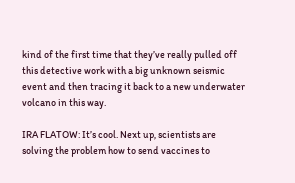kind of the first time that they’ve really pulled off this detective work with a big unknown seismic event and then tracing it back to a new underwater volcano in this way.

IRA FLATOW: It’s cool. Next up, scientists are solving the problem how to send vaccines to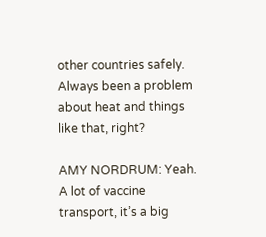other countries safely. Always been a problem about heat and things like that, right?

AMY NORDRUM: Yeah. A lot of vaccine transport, it’s a big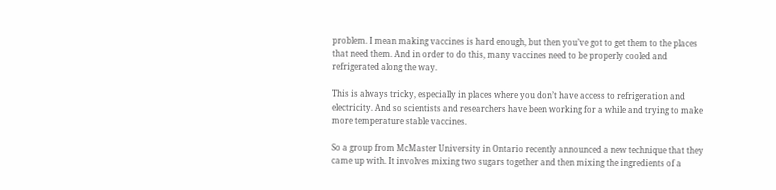problem. I mean making vaccines is hard enough, but then you’ve got to get them to the places that need them. And in order to do this, many vaccines need to be properly cooled and refrigerated along the way.

This is always tricky, especially in places where you don’t have access to refrigeration and electricity. And so scientists and researchers have been working for a while and trying to make more temperature stable vaccines.

So a group from McMaster University in Ontario recently announced a new technique that they came up with. It involves mixing two sugars together and then mixing the ingredients of a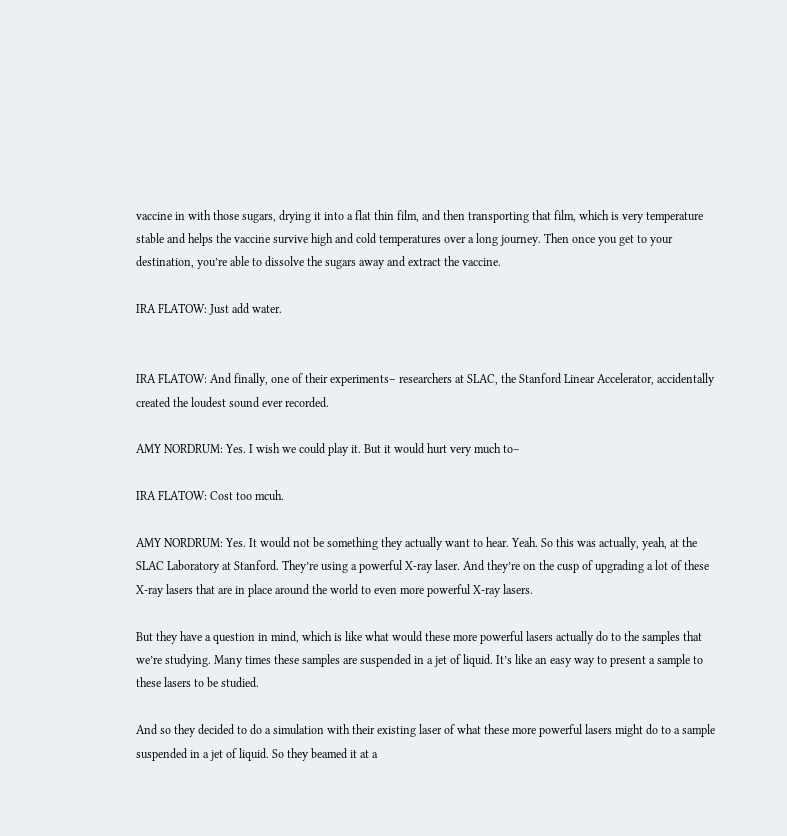vaccine in with those sugars, drying it into a flat thin film, and then transporting that film, which is very temperature stable and helps the vaccine survive high and cold temperatures over a long journey. Then once you get to your destination, you’re able to dissolve the sugars away and extract the vaccine.

IRA FLATOW: Just add water.


IRA FLATOW: And finally, one of their experiments– researchers at SLAC, the Stanford Linear Accelerator, accidentally created the loudest sound ever recorded.

AMY NORDRUM: Yes. I wish we could play it. But it would hurt very much to–

IRA FLATOW: Cost too mcuh.

AMY NORDRUM: Yes. It would not be something they actually want to hear. Yeah. So this was actually, yeah, at the SLAC Laboratory at Stanford. They’re using a powerful X-ray laser. And they’re on the cusp of upgrading a lot of these X-ray lasers that are in place around the world to even more powerful X-ray lasers.

But they have a question in mind, which is like what would these more powerful lasers actually do to the samples that we’re studying. Many times these samples are suspended in a jet of liquid. It’s like an easy way to present a sample to these lasers to be studied.

And so they decided to do a simulation with their existing laser of what these more powerful lasers might do to a sample suspended in a jet of liquid. So they beamed it at a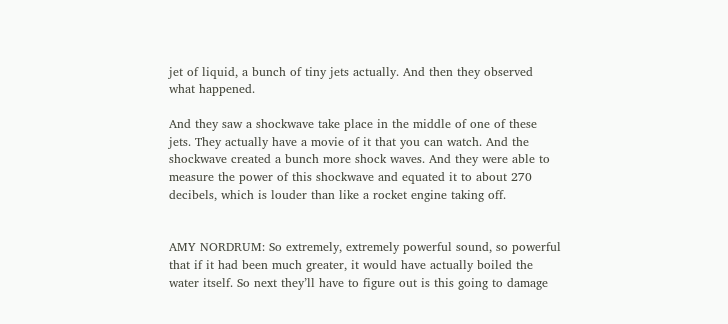jet of liquid, a bunch of tiny jets actually. And then they observed what happened.

And they saw a shockwave take place in the middle of one of these jets. They actually have a movie of it that you can watch. And the shockwave created a bunch more shock waves. And they were able to measure the power of this shockwave and equated it to about 270 decibels, which is louder than like a rocket engine taking off.


AMY NORDRUM: So extremely, extremely powerful sound, so powerful that if it had been much greater, it would have actually boiled the water itself. So next they’ll have to figure out is this going to damage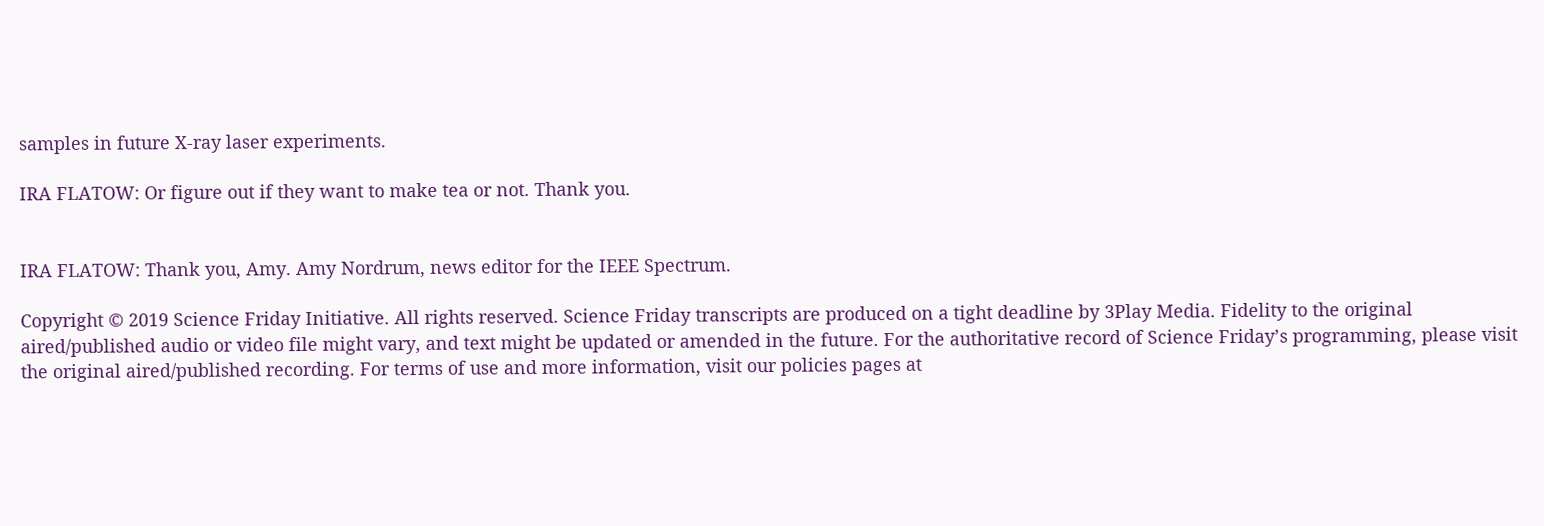samples in future X-ray laser experiments.

IRA FLATOW: Or figure out if they want to make tea or not. Thank you.


IRA FLATOW: Thank you, Amy. Amy Nordrum, news editor for the IEEE Spectrum.

Copyright © 2019 Science Friday Initiative. All rights reserved. Science Friday transcripts are produced on a tight deadline by 3Play Media. Fidelity to the original aired/published audio or video file might vary, and text might be updated or amended in the future. For the authoritative record of Science Friday’s programming, please visit the original aired/published recording. For terms of use and more information, visit our policies pages at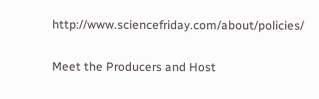http://www.sciencefriday.com/about/policies/

Meet the Producers and Host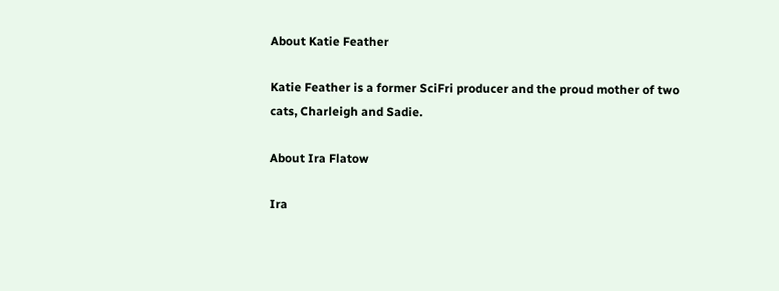About Katie Feather

Katie Feather is a former SciFri producer and the proud mother of two cats, Charleigh and Sadie.

About Ira Flatow

Ira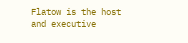Flatow is the host and executive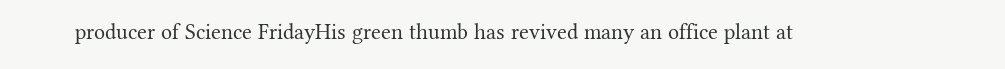producer of Science FridayHis green thumb has revived many an office plant at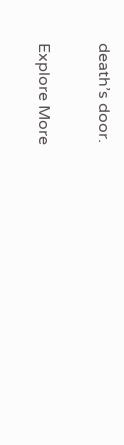death’s door.

Explore More